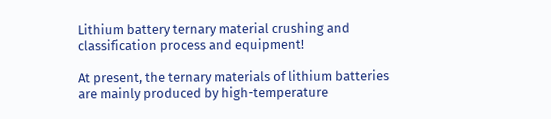Lithium battery ternary material crushing and classification process and equipment!

At present, the ternary materials of lithium batteries are mainly produced by high-temperature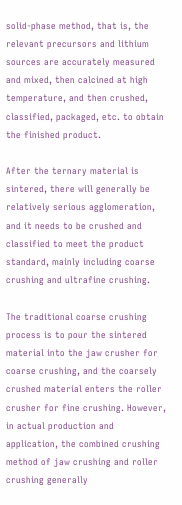solid-phase method, that is, the relevant precursors and lithium sources are accurately measured and mixed, then calcined at high temperature, and then crushed, classified, packaged, etc. to obtain the finished product.

After the ternary material is sintered, there will generally be relatively serious agglomeration, and it needs to be crushed and classified to meet the product standard, mainly including coarse crushing and ultrafine crushing.

The traditional coarse crushing process is to pour the sintered material into the jaw crusher for coarse crushing, and the coarsely crushed material enters the roller crusher for fine crushing. However, in actual production and application, the combined crushing method of jaw crushing and roller crushing generally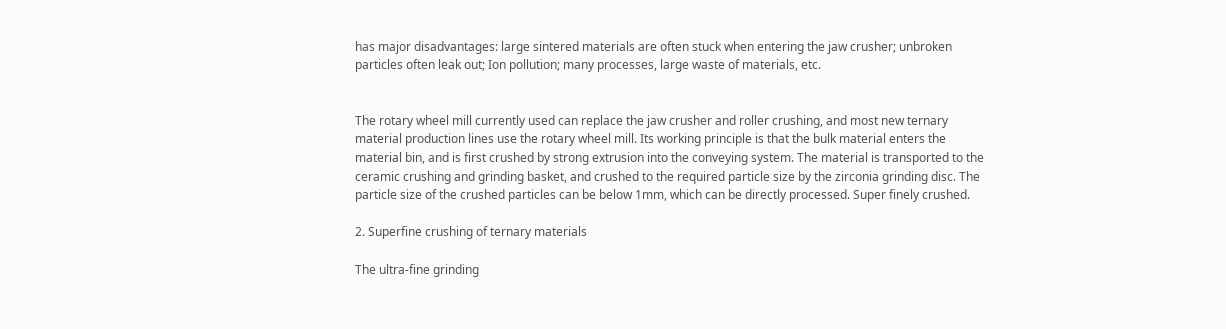has major disadvantages: large sintered materials are often stuck when entering the jaw crusher; unbroken particles often leak out; Ion pollution; many processes, large waste of materials, etc.


The rotary wheel mill currently used can replace the jaw crusher and roller crushing, and most new ternary material production lines use the rotary wheel mill. Its working principle is that the bulk material enters the material bin, and is first crushed by strong extrusion into the conveying system. The material is transported to the ceramic crushing and grinding basket, and crushed to the required particle size by the zirconia grinding disc. The particle size of the crushed particles can be below 1mm, which can be directly processed. Super finely crushed.

2. Superfine crushing of ternary materials

The ultra-fine grinding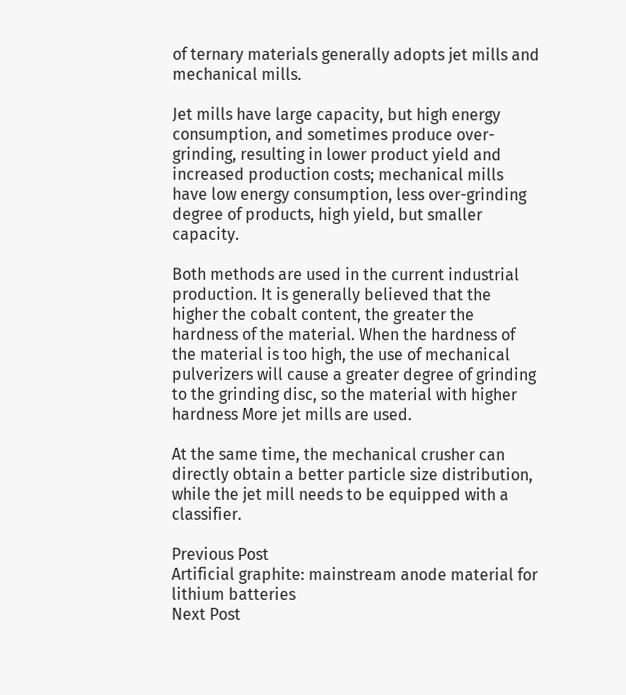of ternary materials generally adopts jet mills and mechanical mills.

Jet mills have large capacity, but high energy consumption, and sometimes produce over-grinding, resulting in lower product yield and increased production costs; mechanical mills have low energy consumption, less over-grinding degree of products, high yield, but smaller capacity.

Both methods are used in the current industrial production. It is generally believed that the higher the cobalt content, the greater the hardness of the material. When the hardness of the material is too high, the use of mechanical pulverizers will cause a greater degree of grinding to the grinding disc, so the material with higher hardness More jet mills are used.

At the same time, the mechanical crusher can directly obtain a better particle size distribution, while the jet mill needs to be equipped with a classifier.

Previous Post
Artificial graphite: mainstream anode material for lithium batteries
Next Post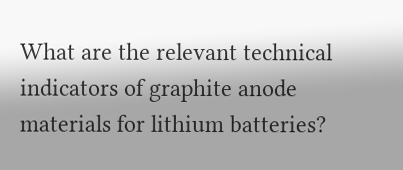What are the relevant technical indicators of graphite anode materials for lithium batteries?